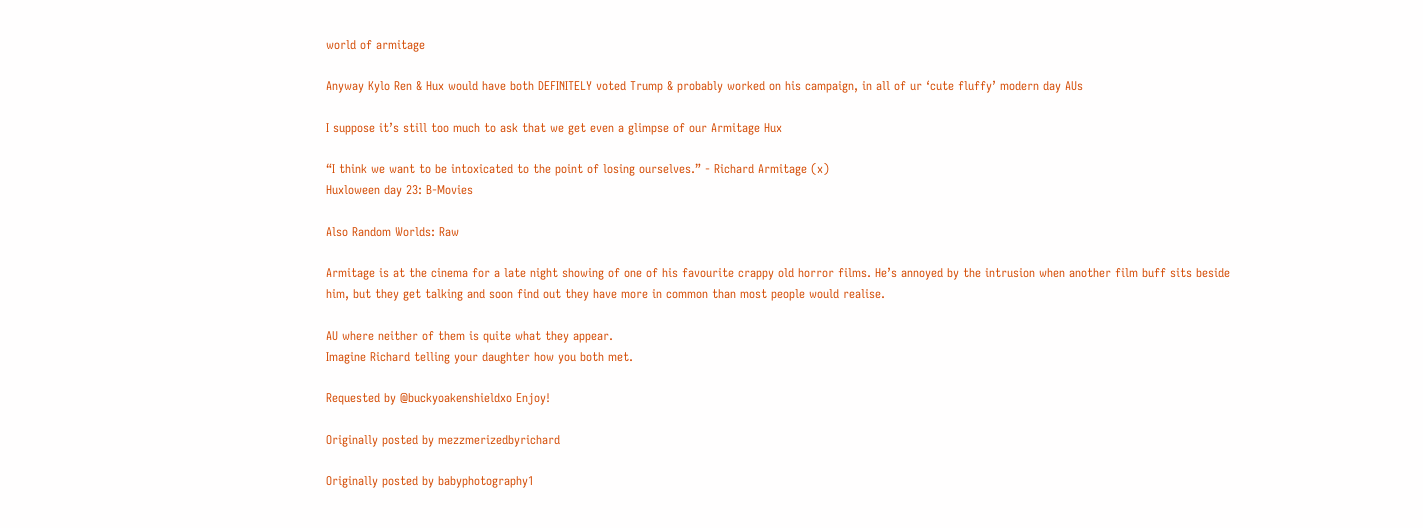world of armitage

Anyway Kylo Ren & Hux would have both DEFINITELY voted Trump & probably worked on his campaign, in all of ur ‘cute fluffy’ modern day AUs

I suppose it’s still too much to ask that we get even a glimpse of our Armitage Hux

“I think we want to be intoxicated to the point of losing ourselves.” - Richard Armitage (x)
Huxloween day 23: B-Movies

Also Random Worlds: Raw

Armitage is at the cinema for a late night showing of one of his favourite crappy old horror films. He’s annoyed by the intrusion when another film buff sits beside him, but they get talking and soon find out they have more in common than most people would realise.

AU where neither of them is quite what they appear.
Imagine Richard telling your daughter how you both met.

Requested by @buckyoakenshieldxo Enjoy!

Originally posted by mezzmerizedbyrichard

Originally posted by babyphotography1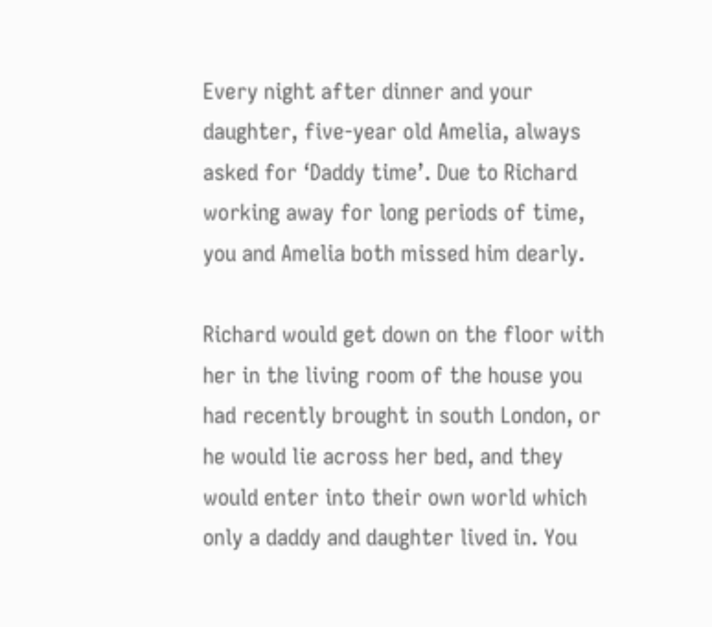Every night after dinner and your daughter, five-year old Amelia, always asked for ‘Daddy time’. Due to Richard working away for long periods of time, you and Amelia both missed him dearly.

Richard would get down on the floor with her in the living room of the house you had recently brought in south London, or he would lie across her bed, and they would enter into their own world which only a daddy and daughter lived in. You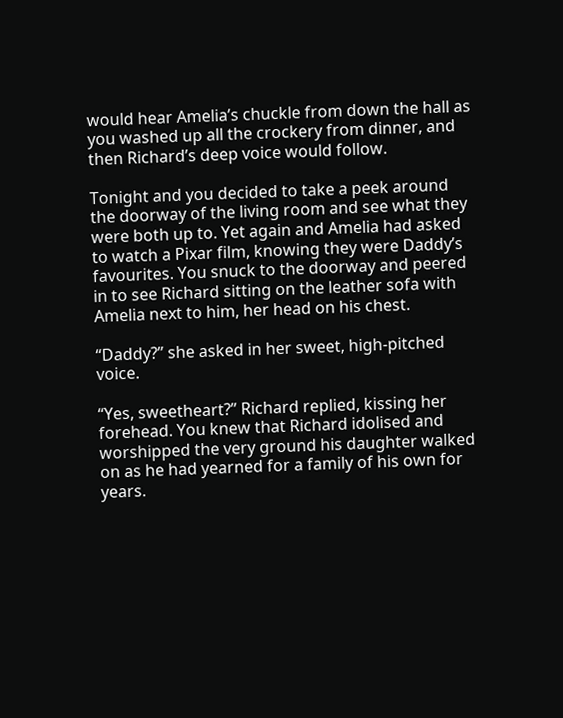would hear Amelia’s chuckle from down the hall as you washed up all the crockery from dinner, and then Richard’s deep voice would follow.

Tonight and you decided to take a peek around the doorway of the living room and see what they were both up to. Yet again and Amelia had asked to watch a Pixar film, knowing they were Daddy’s favourites. You snuck to the doorway and peered in to see Richard sitting on the leather sofa with Amelia next to him, her head on his chest.

“Daddy?” she asked in her sweet, high-pitched voice.

“Yes, sweetheart?” Richard replied, kissing her forehead. You knew that Richard idolised and worshipped the very ground his daughter walked on as he had yearned for a family of his own for years.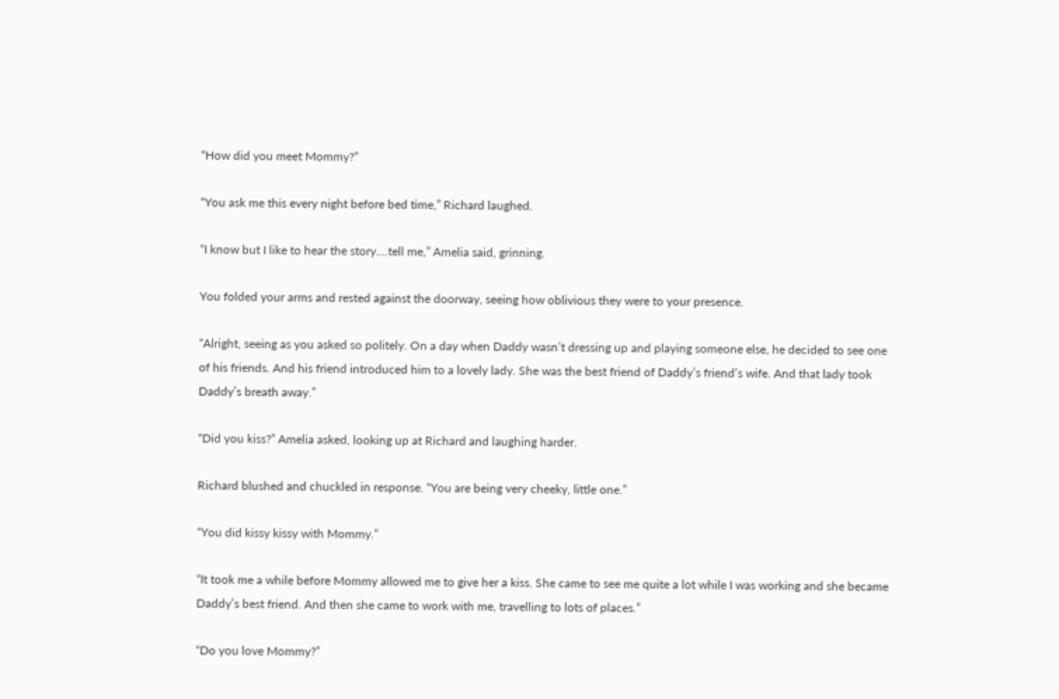“How did you meet Mommy?”

“You ask me this every night before bed time,” Richard laughed.

“I know but I like to hear the story….tell me,” Amelia said, grinning.

You folded your arms and rested against the doorway, seeing how oblivious they were to your presence.

“Alright, seeing as you asked so politely. On a day when Daddy wasn’t dressing up and playing someone else, he decided to see one of his friends. And his friend introduced him to a lovely lady. She was the best friend of Daddy’s friend’s wife. And that lady took Daddy’s breath away.”

“Did you kiss?” Amelia asked, looking up at Richard and laughing harder.

Richard blushed and chuckled in response. “You are being very cheeky, little one.”

“You did kissy kissy with Mommy.”

“It took me a while before Mommy allowed me to give her a kiss. She came to see me quite a lot while I was working and she became Daddy’s best friend. And then she came to work with me, travelling to lots of places.”

“Do you love Mommy?”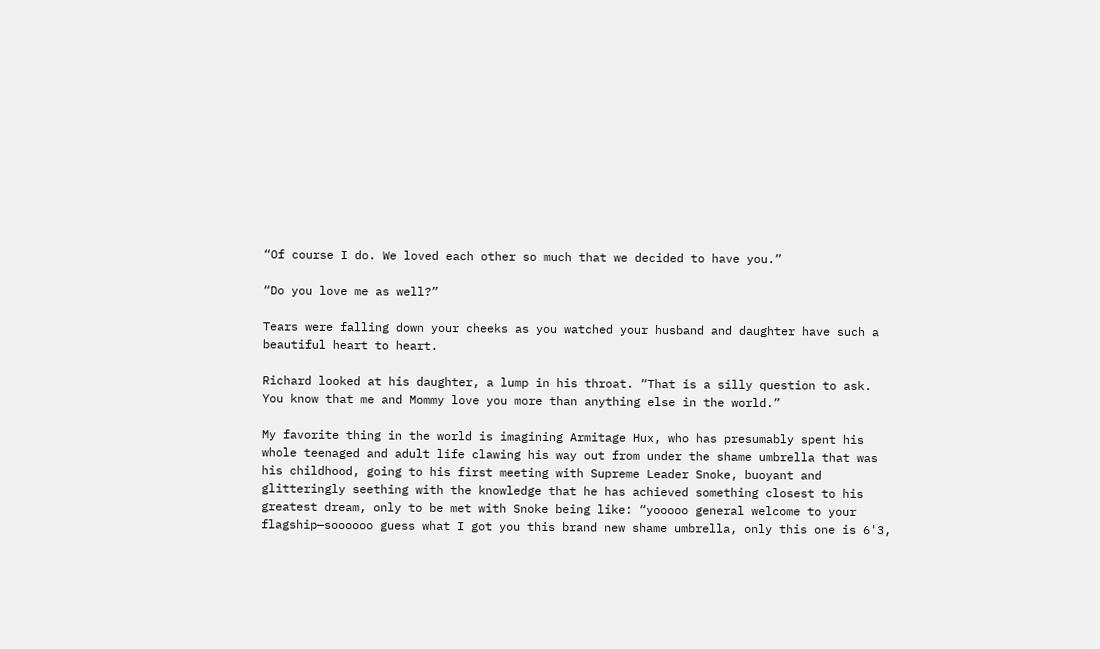“Of course I do. We loved each other so much that we decided to have you.”

“Do you love me as well?”

Tears were falling down your cheeks as you watched your husband and daughter have such a beautiful heart to heart.

Richard looked at his daughter, a lump in his throat. “That is a silly question to ask. You know that me and Mommy love you more than anything else in the world.”

My favorite thing in the world is imagining Armitage Hux, who has presumably spent his whole teenaged and adult life clawing his way out from under the shame umbrella that was his childhood, going to his first meeting with Supreme Leader Snoke, buoyant and glitteringly seething with the knowledge that he has achieved something closest to his greatest dream, only to be met with Snoke being like: “yooooo general welcome to your flagship—soooooo guess what I got you this brand new shame umbrella, only this one is 6'3,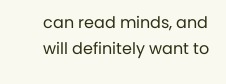can read minds, and will definitely want to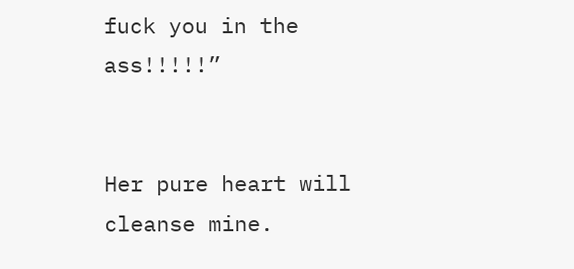fuck you in the ass!!!!!”


Her pure heart will cleanse mine.